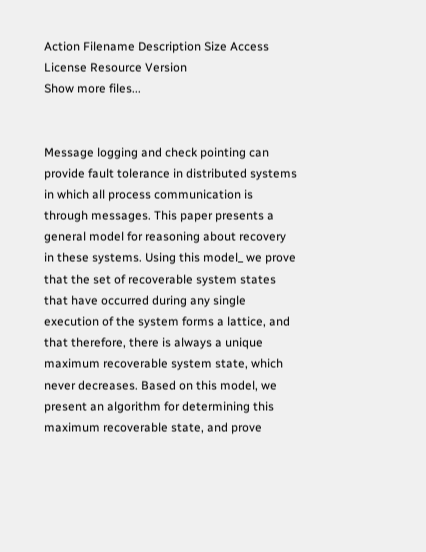Action Filename Description Size Access License Resource Version
Show more files...


Message logging and check pointing can provide fault tolerance in distributed systems in which all process communication is through messages. This paper presents a general model for reasoning about recovery in these systems. Using this model_ we prove that the set of recoverable system states that have occurred during any single execution of the system forms a lattice, and that therefore, there is always a unique maximum recoverable system state, which never decreases. Based on this model, we present an algorithm for determining this maximum recoverable state, and prove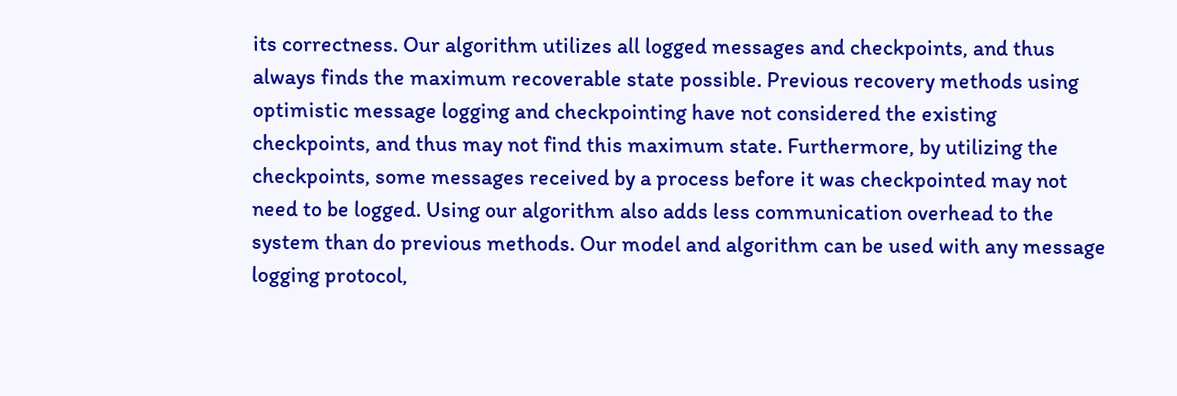its correctness. Our algorithm utilizes all logged messages and checkpoints, and thus always finds the maximum recoverable state possible. Previous recovery methods using optimistic message logging and checkpointing have not considered the existing checkpoints, and thus may not find this maximum state. Furthermore, by utilizing the checkpoints, some messages received by a process before it was checkpointed may not need to be logged. Using our algorithm also adds less communication overhead to the system than do previous methods. Our model and algorithm can be used with any message logging protocol,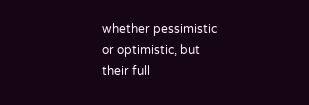whether pessimistic or optimistic, but their full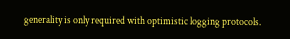generality is only required with optimistic logging protocols.